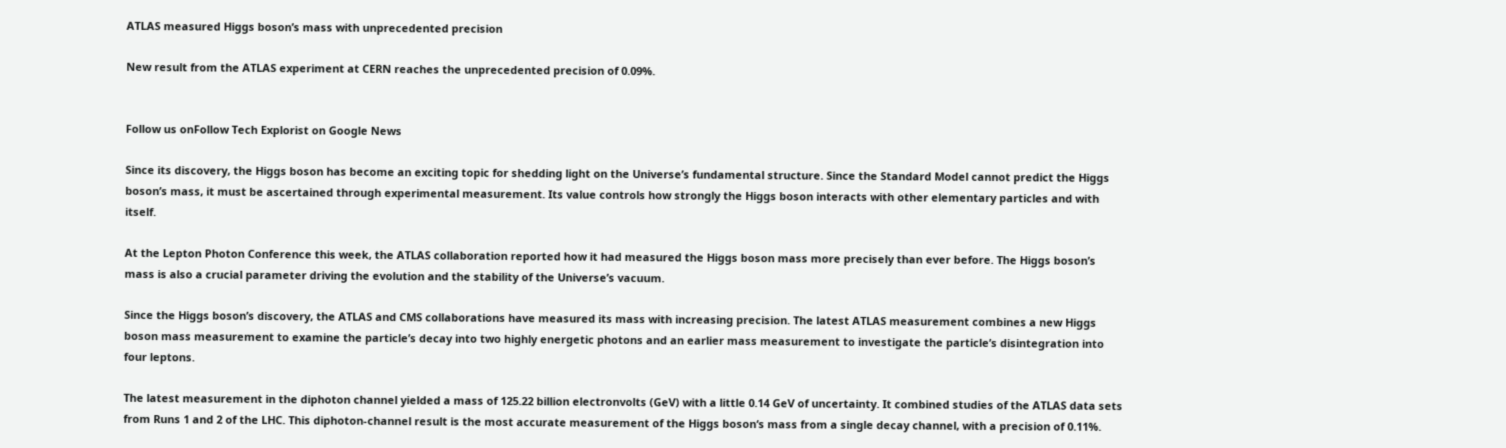ATLAS measured Higgs boson’s mass with unprecedented precision

New result from the ATLAS experiment at CERN reaches the unprecedented precision of 0.09%.


Follow us onFollow Tech Explorist on Google News

Since its discovery, the Higgs boson has become an exciting topic for shedding light on the Universe’s fundamental structure. Since the Standard Model cannot predict the Higgs boson’s mass, it must be ascertained through experimental measurement. Its value controls how strongly the Higgs boson interacts with other elementary particles and with itself.

At the Lepton Photon Conference this week, the ATLAS collaboration reported how it had measured the Higgs boson mass more precisely than ever before. The Higgs boson’s mass is also a crucial parameter driving the evolution and the stability of the Universe’s vacuum.

Since the Higgs boson’s discovery, the ATLAS and CMS collaborations have measured its mass with increasing precision. The latest ATLAS measurement combines a new Higgs boson mass measurement to examine the particle’s decay into two highly energetic photons and an earlier mass measurement to investigate the particle’s disintegration into four leptons.

The latest measurement in the diphoton channel yielded a mass of 125.22 billion electronvolts (GeV) with a little 0.14 GeV of uncertainty. It combined studies of the ATLAS data sets from Runs 1 and 2 of the LHC. This diphoton-channel result is the most accurate measurement of the Higgs boson‘s mass from a single decay channel, with a precision of 0.11%.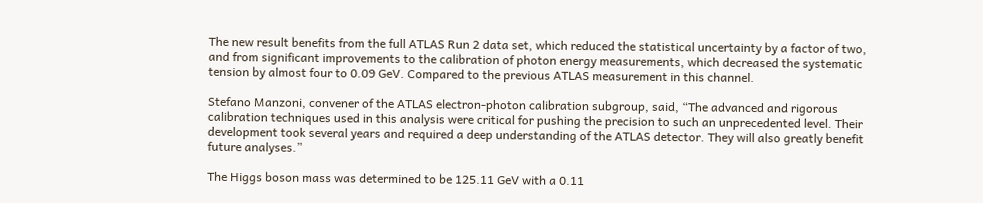The new result benefits from the full ATLAS Run 2 data set, which reduced the statistical uncertainty by a factor of two, and from significant improvements to the calibration of photon energy measurements, which decreased the systematic tension by almost four to 0.09 GeV. Compared to the previous ATLAS measurement in this channel.

Stefano Manzoni, convener of the ATLAS electron-photon calibration subgroup, said, “The advanced and rigorous calibration techniques used in this analysis were critical for pushing the precision to such an unprecedented level. Their development took several years and required a deep understanding of the ATLAS detector. They will also greatly benefit future analyses.”

The Higgs boson mass was determined to be 125.11 GeV with a 0.11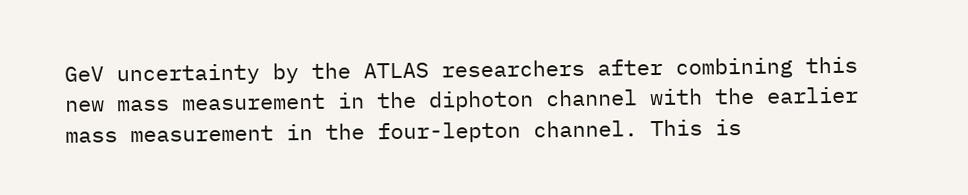GeV uncertainty by the ATLAS researchers after combining this new mass measurement in the diphoton channel with the earlier mass measurement in the four-lepton channel. This is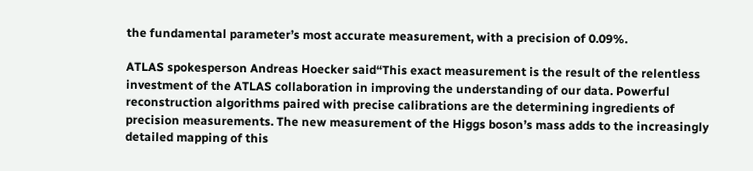the fundamental parameter’s most accurate measurement, with a precision of 0.09%.

ATLAS spokesperson Andreas Hoecker said“This exact measurement is the result of the relentless investment of the ATLAS collaboration in improving the understanding of our data. Powerful reconstruction algorithms paired with precise calibrations are the determining ingredients of precision measurements. The new measurement of the Higgs boson’s mass adds to the increasingly detailed mapping of this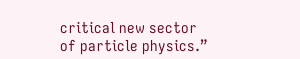critical new sector of particle physics.”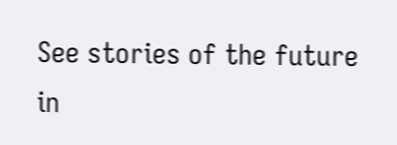See stories of the future in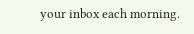your inbox each morning.